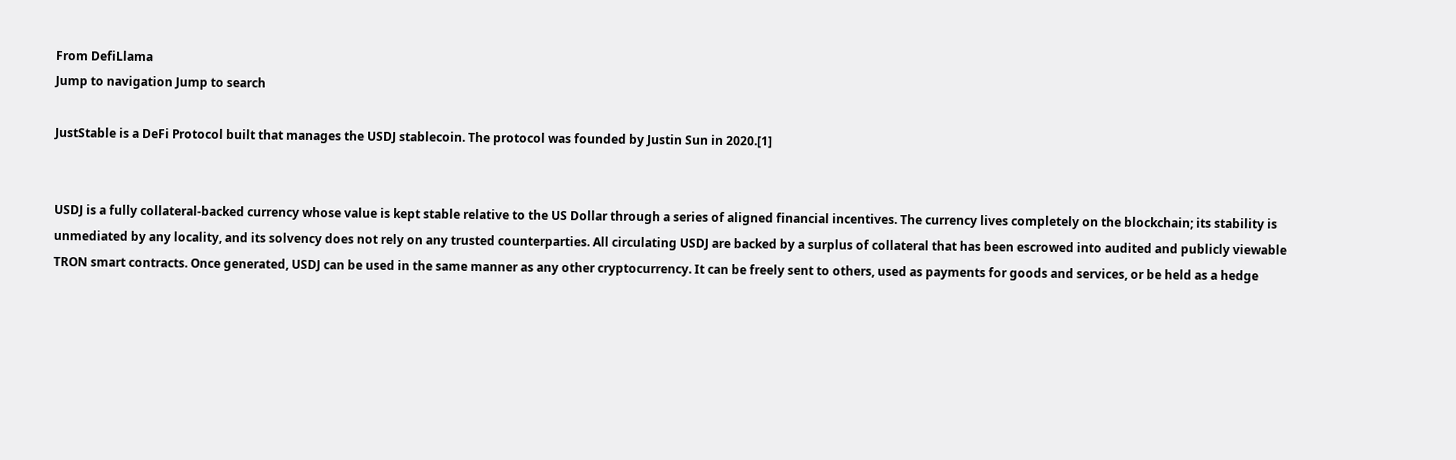From DefiLlama
Jump to navigation Jump to search

JustStable is a DeFi Protocol built that manages the USDJ stablecoin. The protocol was founded by Justin Sun in 2020.[1]


USDJ is a fully collateral-backed currency whose value is kept stable relative to the US Dollar through a series of aligned financial incentives. The currency lives completely on the blockchain; its stability is unmediated by any locality, and its solvency does not rely on any trusted counterparties. All circulating USDJ are backed by a surplus of collateral that has been escrowed into audited and publicly viewable TRON smart contracts. Once generated, USDJ can be used in the same manner as any other cryptocurrency. It can be freely sent to others, used as payments for goods and services, or be held as a hedge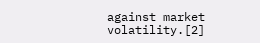against market volatility.[2]